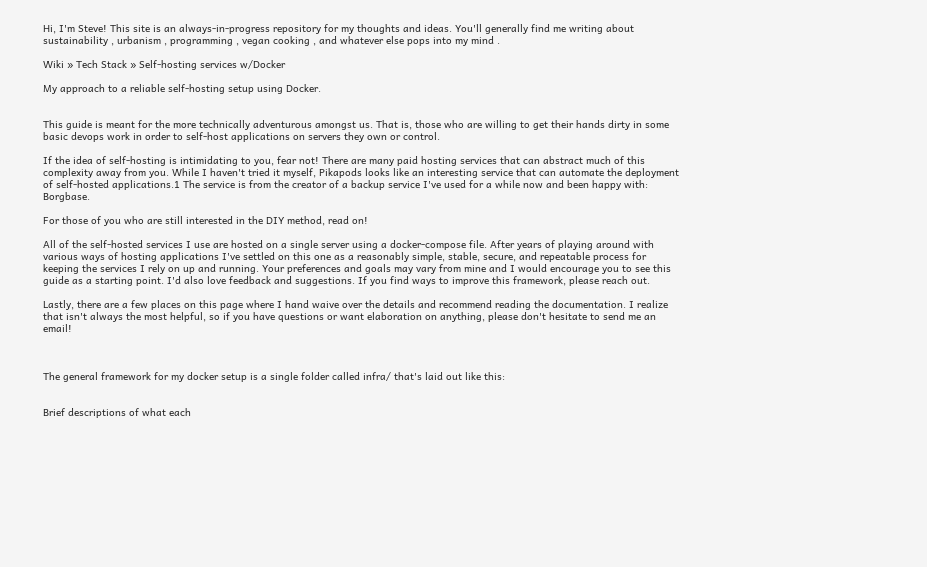Hi, I'm Steve! This site is an always-in-progress repository for my thoughts and ideas. You'll generally find me writing about sustainability , urbanism , programming , vegan cooking , and whatever else pops into my mind .

Wiki » Tech Stack » Self-hosting services w/Docker

My approach to a reliable self-hosting setup using Docker.


This guide is meant for the more technically adventurous amongst us. That is, those who are willing to get their hands dirty in some basic devops work in order to self-host applications on servers they own or control.

If the idea of self-hosting is intimidating to you, fear not! There are many paid hosting services that can abstract much of this complexity away from you. While I haven't tried it myself, Pikapods looks like an interesting service that can automate the deployment of self-hosted applications.1 The service is from the creator of a backup service I've used for a while now and been happy with: Borgbase.

For those of you who are still interested in the DIY method, read on!

All of the self-hosted services I use are hosted on a single server using a docker-compose file. After years of playing around with various ways of hosting applications I've settled on this one as a reasonably simple, stable, secure, and repeatable process for keeping the services I rely on up and running. Your preferences and goals may vary from mine and I would encourage you to see this guide as a starting point. I'd also love feedback and suggestions. If you find ways to improve this framework, please reach out.

Lastly, there are a few places on this page where I hand waive over the details and recommend reading the documentation. I realize that isn't always the most helpful, so if you have questions or want elaboration on anything, please don't hesitate to send me an email!



The general framework for my docker setup is a single folder called infra/ that's laid out like this:


Brief descriptions of what each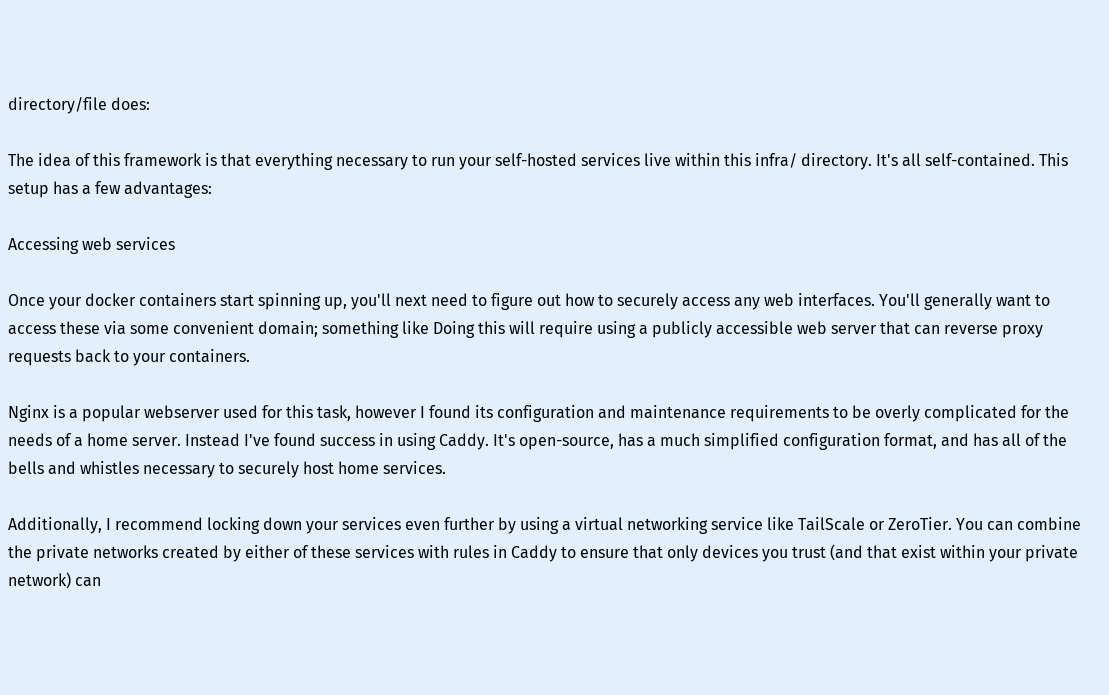directory/file does:

The idea of this framework is that everything necessary to run your self-hosted services live within this infra/ directory. It's all self-contained. This setup has a few advantages:

Accessing web services

Once your docker containers start spinning up, you'll next need to figure out how to securely access any web interfaces. You'll generally want to access these via some convenient domain; something like Doing this will require using a publicly accessible web server that can reverse proxy requests back to your containers.

Nginx is a popular webserver used for this task, however I found its configuration and maintenance requirements to be overly complicated for the needs of a home server. Instead I've found success in using Caddy. It's open-source, has a much simplified configuration format, and has all of the bells and whistles necessary to securely host home services.

Additionally, I recommend locking down your services even further by using a virtual networking service like TailScale or ZeroTier. You can combine the private networks created by either of these services with rules in Caddy to ensure that only devices you trust (and that exist within your private network) can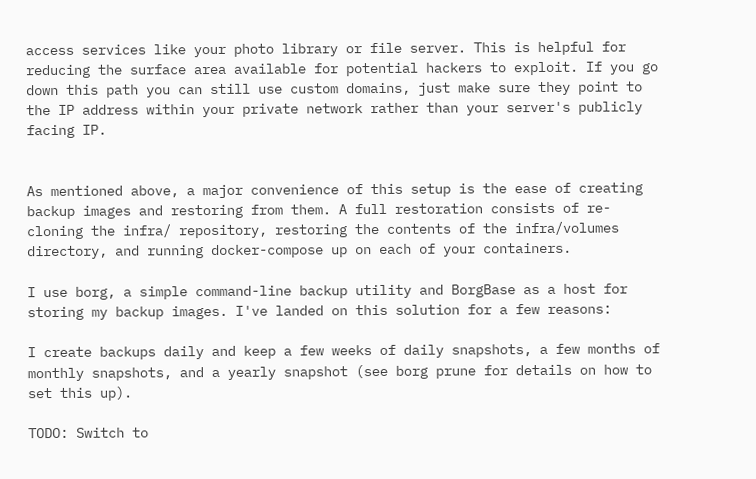access services like your photo library or file server. This is helpful for reducing the surface area available for potential hackers to exploit. If you go down this path you can still use custom domains, just make sure they point to the IP address within your private network rather than your server's publicly facing IP.


As mentioned above, a major convenience of this setup is the ease of creating backup images and restoring from them. A full restoration consists of re-cloning the infra/ repository, restoring the contents of the infra/volumes directory, and running docker-compose up on each of your containers.

I use borg, a simple command-line backup utility and BorgBase as a host for storing my backup images. I've landed on this solution for a few reasons:

I create backups daily and keep a few weeks of daily snapshots, a few months of monthly snapshots, and a yearly snapshot (see borg prune for details on how to set this up).

TODO: Switch to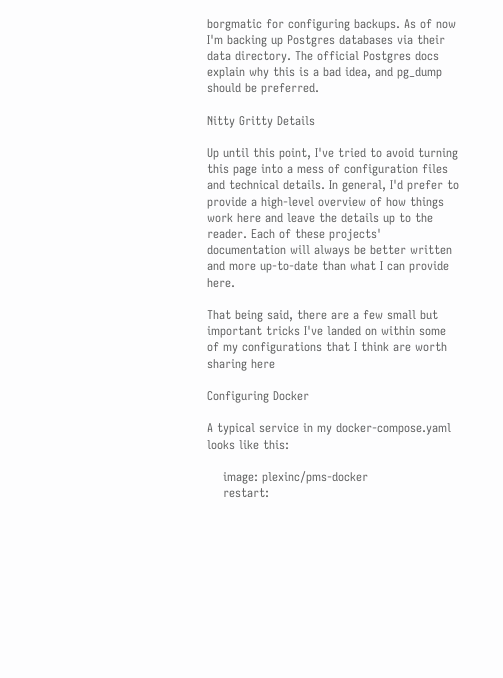borgmatic for configuring backups. As of now I'm backing up Postgres databases via their data directory. The official Postgres docs explain why this is a bad idea, and pg_dump should be preferred.

Nitty Gritty Details

Up until this point, I've tried to avoid turning this page into a mess of configuration files and technical details. In general, I'd prefer to provide a high-level overview of how things work here and leave the details up to the reader. Each of these projects' documentation will always be better written and more up-to-date than what I can provide here.

That being said, there are a few small but important tricks I've landed on within some of my configurations that I think are worth sharing here

Configuring Docker

A typical service in my docker-compose.yaml looks like this:

    image: plexinc/pms-docker
    restart: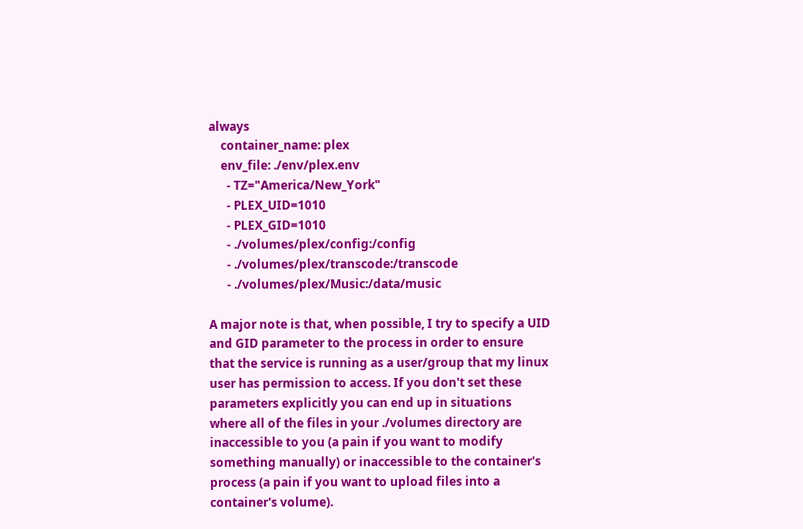always
    container_name: plex
    env_file: ./env/plex.env
      - TZ="America/New_York"
      - PLEX_UID=1010
      - PLEX_GID=1010
      - ./volumes/plex/config:/config
      - ./volumes/plex/transcode:/transcode
      - ./volumes/plex/Music:/data/music

A major note is that, when possible, I try to specify a UID and GID parameter to the process in order to ensure that the service is running as a user/group that my linux user has permission to access. If you don't set these parameters explicitly you can end up in situations where all of the files in your ./volumes directory are inaccessible to you (a pain if you want to modify something manually) or inaccessible to the container's process (a pain if you want to upload files into a container's volume).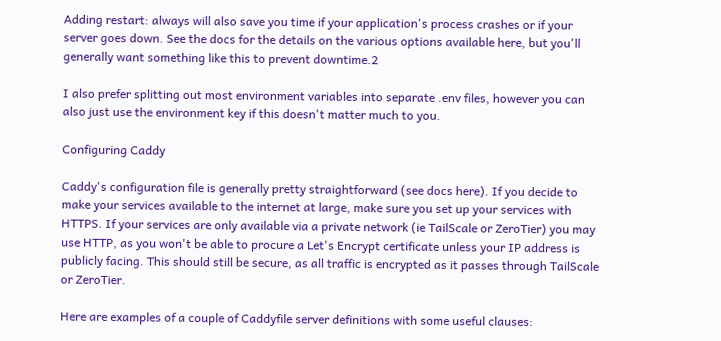Adding restart: always will also save you time if your application's process crashes or if your server goes down. See the docs for the details on the various options available here, but you'll generally want something like this to prevent downtime.2

I also prefer splitting out most environment variables into separate .env files, however you can also just use the environment key if this doesn't matter much to you.

Configuring Caddy

Caddy's configuration file is generally pretty straightforward (see docs here). If you decide to make your services available to the internet at large, make sure you set up your services with HTTPS. If your services are only available via a private network (ie TailScale or ZeroTier) you may use HTTP, as you won't be able to procure a Let's Encrypt certificate unless your IP address is publicly facing. This should still be secure, as all traffic is encrypted as it passes through TailScale or ZeroTier.

Here are examples of a couple of Caddyfile server definitions with some useful clauses: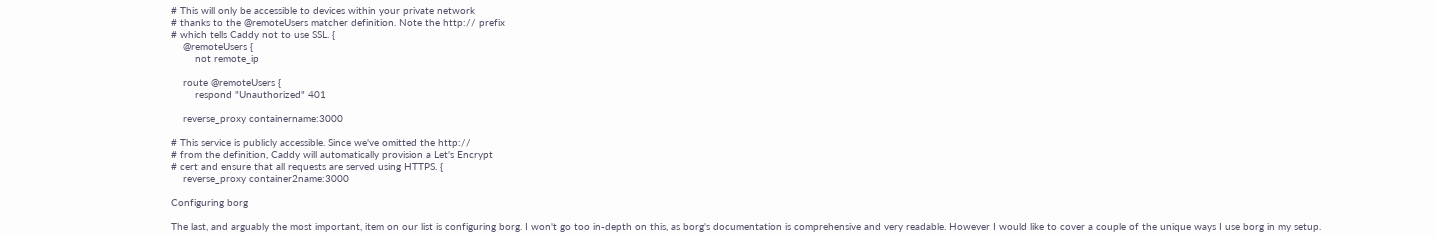# This will only be accessible to devices within your private network
# thanks to the @remoteUsers matcher definition. Note the http:// prefix
# which tells Caddy not to use SSL. {
    @remoteUsers {
        not remote_ip

    route @remoteUsers {
        respond "Unauthorized" 401

    reverse_proxy containername:3000

# This service is publicly accessible. Since we've omitted the http://
# from the definition, Caddy will automatically provision a Let's Encrypt
# cert and ensure that all requests are served using HTTPS. {
    reverse_proxy container2name:3000

Configuring borg

The last, and arguably the most important, item on our list is configuring borg. I won't go too in-depth on this, as borg's documentation is comprehensive and very readable. However I would like to cover a couple of the unique ways I use borg in my setup.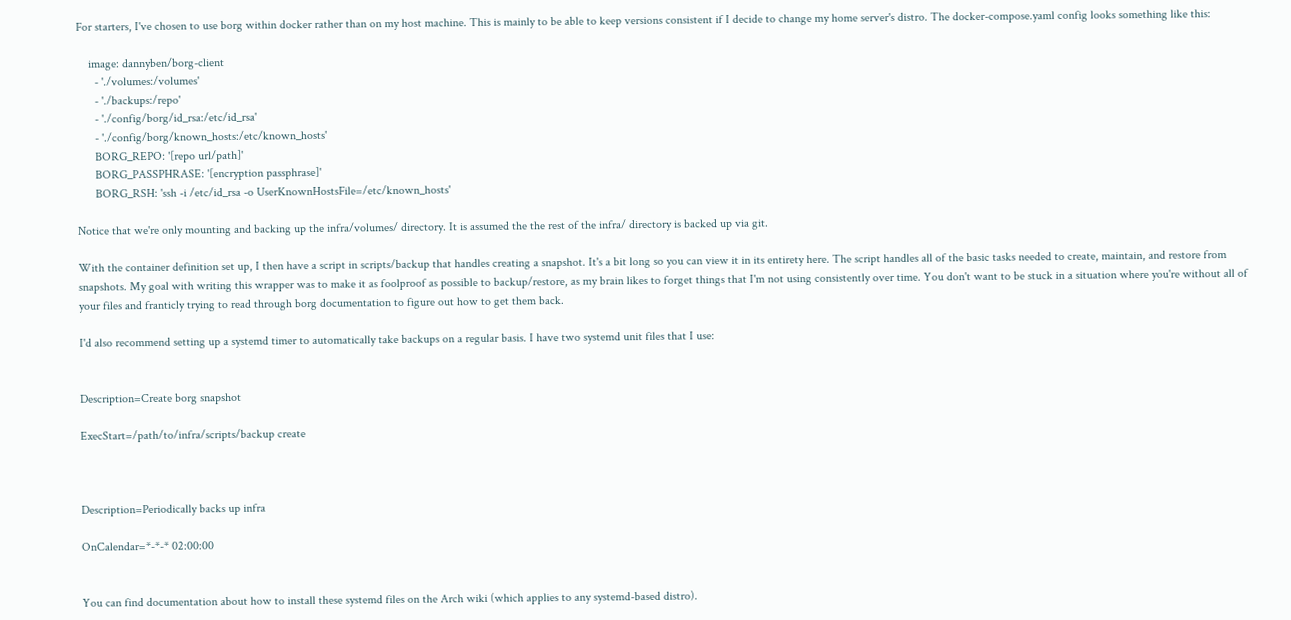For starters, I've chosen to use borg within docker rather than on my host machine. This is mainly to be able to keep versions consistent if I decide to change my home server's distro. The docker-compose.yaml config looks something like this:

    image: dannyben/borg-client
      - './volumes:/volumes'
      - './backups:/repo'
      - './config/borg/id_rsa:/etc/id_rsa'
      - './config/borg/known_hosts:/etc/known_hosts'
      BORG_REPO: '[repo url/path]'
      BORG_PASSPHRASE: '[encryption passphrase]'
      BORG_RSH: 'ssh -i /etc/id_rsa -o UserKnownHostsFile=/etc/known_hosts'

Notice that we're only mounting and backing up the infra/volumes/ directory. It is assumed the the rest of the infra/ directory is backed up via git.

With the container definition set up, I then have a script in scripts/backup that handles creating a snapshot. It's a bit long so you can view it in its entirety here. The script handles all of the basic tasks needed to create, maintain, and restore from snapshots. My goal with writing this wrapper was to make it as foolproof as possible to backup/restore, as my brain likes to forget things that I'm not using consistently over time. You don't want to be stuck in a situation where you're without all of your files and franticly trying to read through borg documentation to figure out how to get them back.

I'd also recommend setting up a systemd timer to automatically take backups on a regular basis. I have two systemd unit files that I use:


Description=Create borg snapshot

ExecStart=/path/to/infra/scripts/backup create



Description=Periodically backs up infra

OnCalendar=*-*-* 02:00:00


You can find documentation about how to install these systemd files on the Arch wiki (which applies to any systemd-based distro).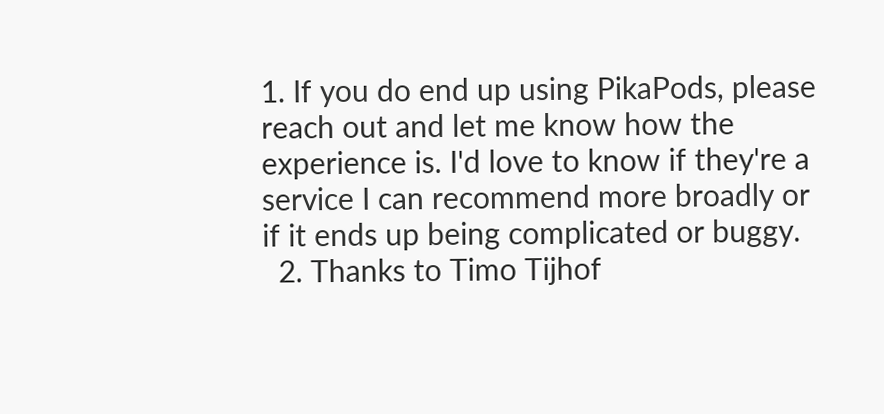1. If you do end up using PikaPods, please reach out and let me know how the experience is. I'd love to know if they're a service I can recommend more broadly or if it ends up being complicated or buggy.
  2. Thanks to Timo Tijhof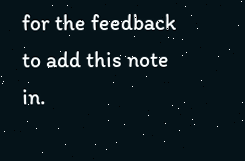for the feedback to add this note in.